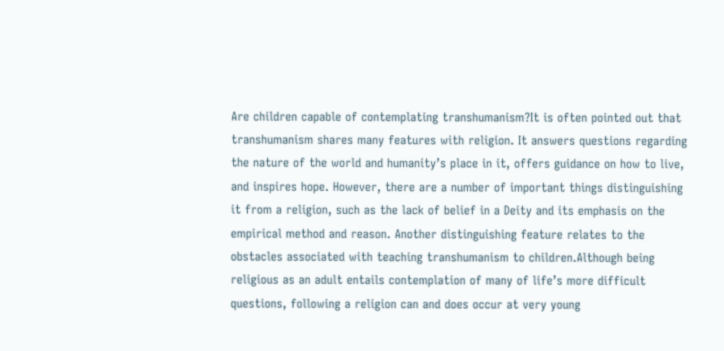Are children capable of contemplating transhumanism?It is often pointed out that transhumanism shares many features with religion. It answers questions regarding the nature of the world and humanity’s place in it, offers guidance on how to live, and inspires hope. However, there are a number of important things distinguishing it from a religion, such as the lack of belief in a Deity and its emphasis on the empirical method and reason. Another distinguishing feature relates to the obstacles associated with teaching transhumanism to children.Although being religious as an adult entails contemplation of many of life’s more difficult questions, following a religion can and does occur at very young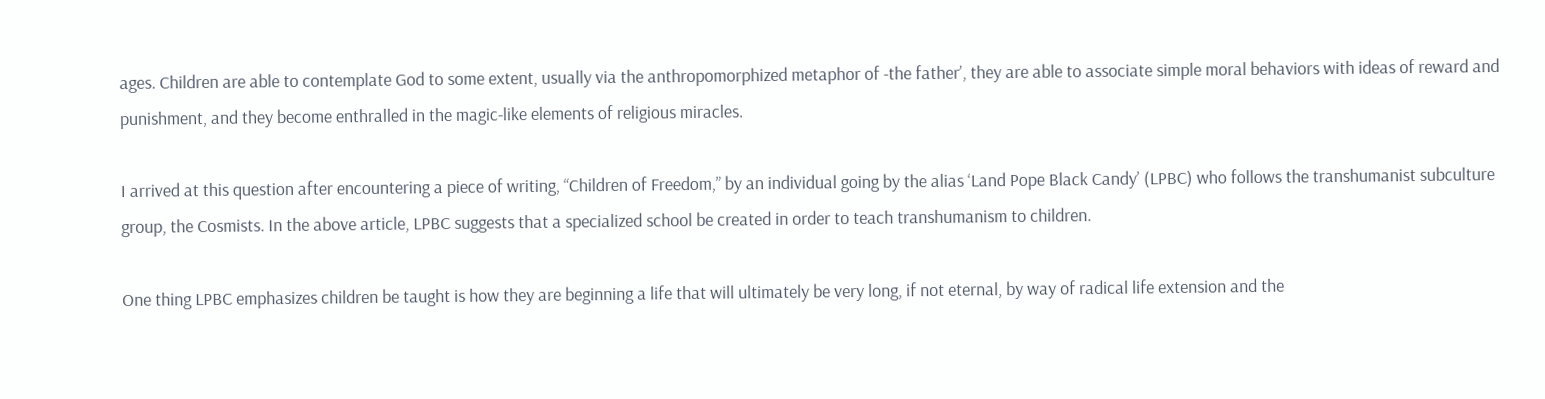ages. Children are able to contemplate God to some extent, usually via the anthropomorphized metaphor of -the father’, they are able to associate simple moral behaviors with ideas of reward and punishment, and they become enthralled in the magic-like elements of religious miracles.

I arrived at this question after encountering a piece of writing, “Children of Freedom,” by an individual going by the alias ‘Land Pope Black Candy’ (LPBC) who follows the transhumanist subculture group, the Cosmists. In the above article, LPBC suggests that a specialized school be created in order to teach transhumanism to children.

One thing LPBC emphasizes children be taught is how they are beginning a life that will ultimately be very long, if not eternal, by way of radical life extension and the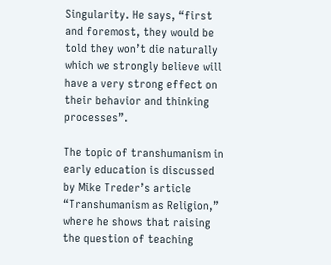Singularity. He says, “first and foremost, they would be told they won’t die naturally which we strongly believe will have a very strong effect on their behavior and thinking processes”.

The topic of transhumanism in early education is discussed by Mike Treder’s article “Transhumanism as Religion,” where he shows that raising the question of teaching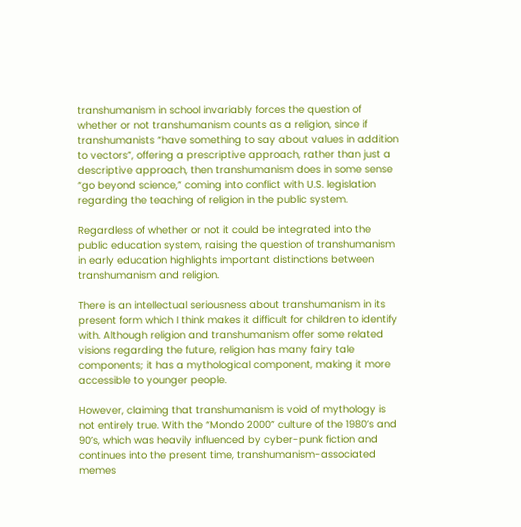transhumanism in school invariably forces the question of whether or not transhumanism counts as a religion, since if transhumanists “have something to say about values in addition to vectors”, offering a prescriptive approach, rather than just a descriptive approach, then transhumanism does in some sense “go beyond science,” coming into conflict with U.S. legislation regarding the teaching of religion in the public system.

Regardless of whether or not it could be integrated into the public education system, raising the question of transhumanism in early education highlights important distinctions between transhumanism and religion.

There is an intellectual seriousness about transhumanism in its present form which I think makes it difficult for children to identify with. Although religion and transhumanism offer some related visions regarding the future, religion has many fairy tale components; it has a mythological component, making it more accessible to younger people.

However, claiming that transhumanism is void of mythology is not entirely true. With the “Mondo 2000” culture of the 1980’s and 90’s, which was heavily influenced by cyber-punk fiction and continues into the present time, transhumanism-associated memes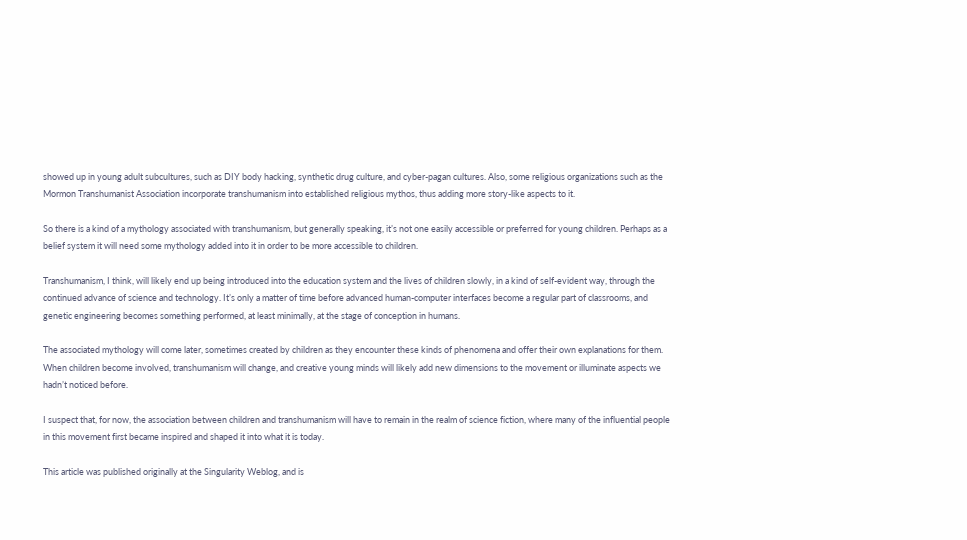showed up in young adult subcultures, such as DIY body hacking, synthetic drug culture, and cyber-pagan cultures. Also, some religious organizations such as the Mormon Transhumanist Association incorporate transhumanism into established religious mythos, thus adding more story-like aspects to it.

So there is a kind of a mythology associated with transhumanism, but generally speaking, it’s not one easily accessible or preferred for young children. Perhaps as a belief system it will need some mythology added into it in order to be more accessible to children.

Transhumanism, I think, will likely end up being introduced into the education system and the lives of children slowly, in a kind of self-evident way, through the continued advance of science and technology. It’s only a matter of time before advanced human-computer interfaces become a regular part of classrooms, and genetic engineering becomes something performed, at least minimally, at the stage of conception in humans.

The associated mythology will come later, sometimes created by children as they encounter these kinds of phenomena and offer their own explanations for them. When children become involved, transhumanism will change, and creative young minds will likely add new dimensions to the movement or illuminate aspects we hadn’t noticed before.

I suspect that, for now, the association between children and transhumanism will have to remain in the realm of science fiction, where many of the influential people in this movement first became inspired and shaped it into what it is today.

This article was published originally at the Singularity Weblog, and is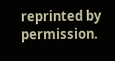reprinted by permission.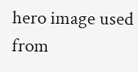hero image used from